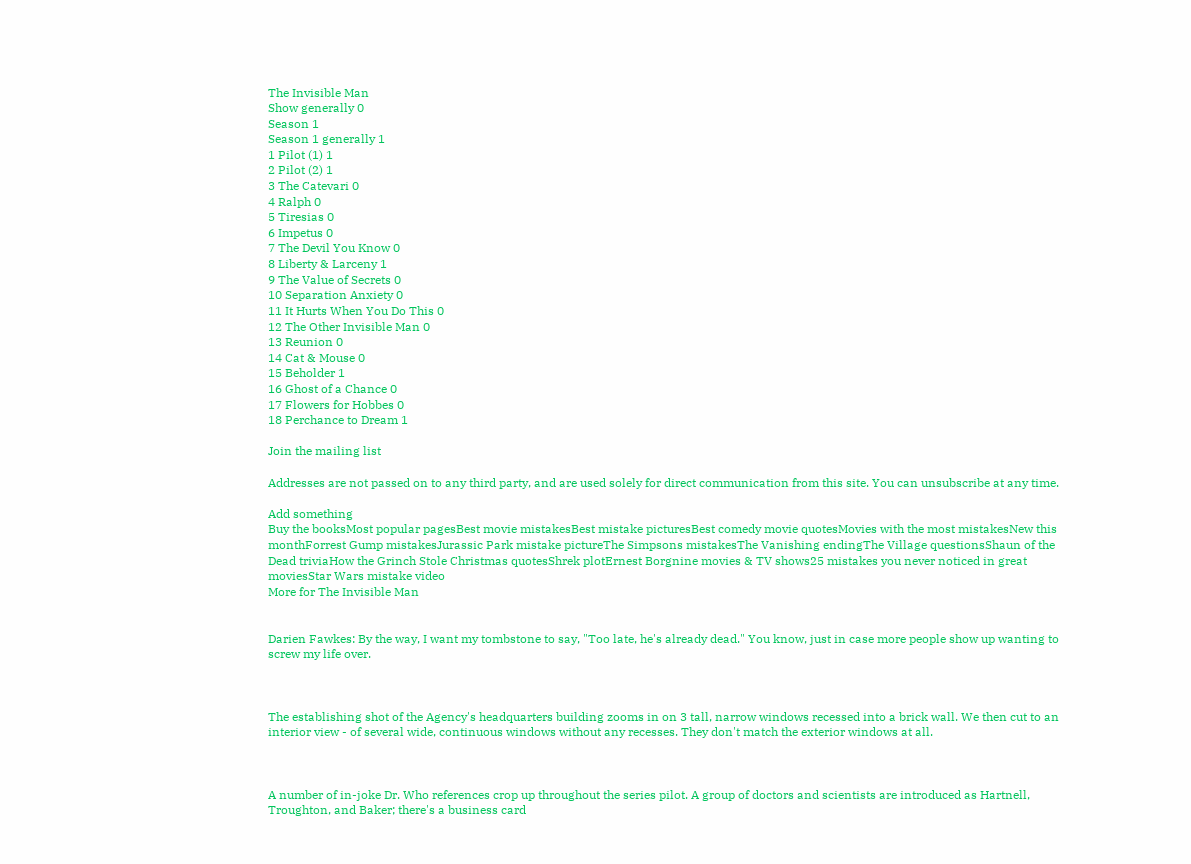The Invisible Man
Show generally 0
Season 1
Season 1 generally 1
1 Pilot (1) 1
2 Pilot (2) 1
3 The Catevari 0
4 Ralph 0
5 Tiresias 0
6 Impetus 0
7 The Devil You Know 0
8 Liberty & Larceny 1
9 The Value of Secrets 0
10 Separation Anxiety 0
11 It Hurts When You Do This 0
12 The Other Invisible Man 0
13 Reunion 0
14 Cat & Mouse 0
15 Beholder 1
16 Ghost of a Chance 0
17 Flowers for Hobbes 0
18 Perchance to Dream 1

Join the mailing list

Addresses are not passed on to any third party, and are used solely for direct communication from this site. You can unsubscribe at any time.

Add something
Buy the booksMost popular pagesBest movie mistakesBest mistake picturesBest comedy movie quotesMovies with the most mistakesNew this monthForrest Gump mistakesJurassic Park mistake pictureThe Simpsons mistakesThe Vanishing endingThe Village questionsShaun of the Dead triviaHow the Grinch Stole Christmas quotesShrek plotErnest Borgnine movies & TV shows25 mistakes you never noticed in great moviesStar Wars mistake video
More for The Invisible Man


Darien Fawkes: By the way, I want my tombstone to say, "Too late, he's already dead." You know, just in case more people show up wanting to screw my life over.



The establishing shot of the Agency's headquarters building zooms in on 3 tall, narrow windows recessed into a brick wall. We then cut to an interior view - of several wide, continuous windows without any recesses. They don't match the exterior windows at all.



A number of in-joke Dr. Who references crop up throughout the series pilot. A group of doctors and scientists are introduced as Hartnell, Troughton, and Baker; there's a business card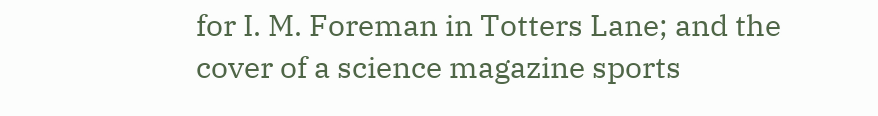for I. M. Foreman in Totters Lane; and the cover of a science magazine sports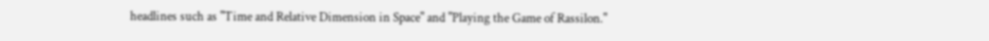headlines such as "Time and Relative Dimension in Space" and "Playing the Game of Rassilon."